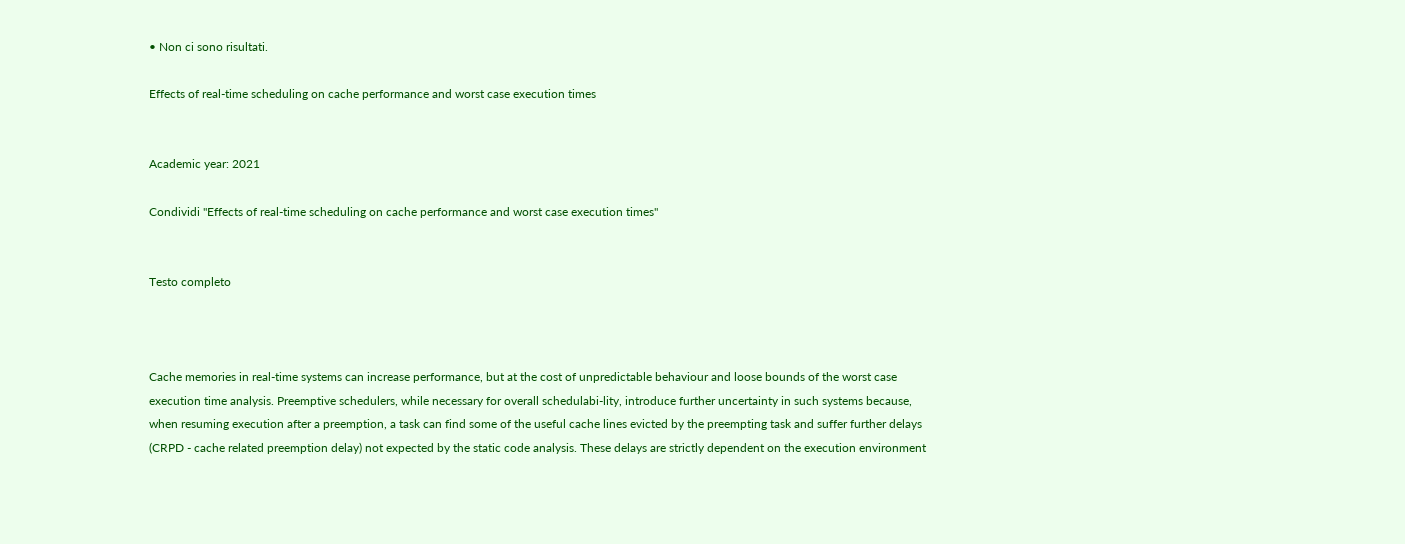• Non ci sono risultati.

Effects of real-time scheduling on cache performance and worst case execution times


Academic year: 2021

Condividi "Effects of real-time scheduling on cache performance and worst case execution times"


Testo completo



Cache memories in real-time systems can increase performance, but at the cost of unpredictable behaviour and loose bounds of the worst case execution time analysis. Preemptive schedulers, while necessary for overall schedulabi-lity, introduce further uncertainty in such systems because, when resuming execution after a preemption, a task can find some of the useful cache lines evicted by the preempting task and suffer further delays (CRPD - cache related preemption delay) not expected by the static code analysis. These delays are strictly dependent on the execution environment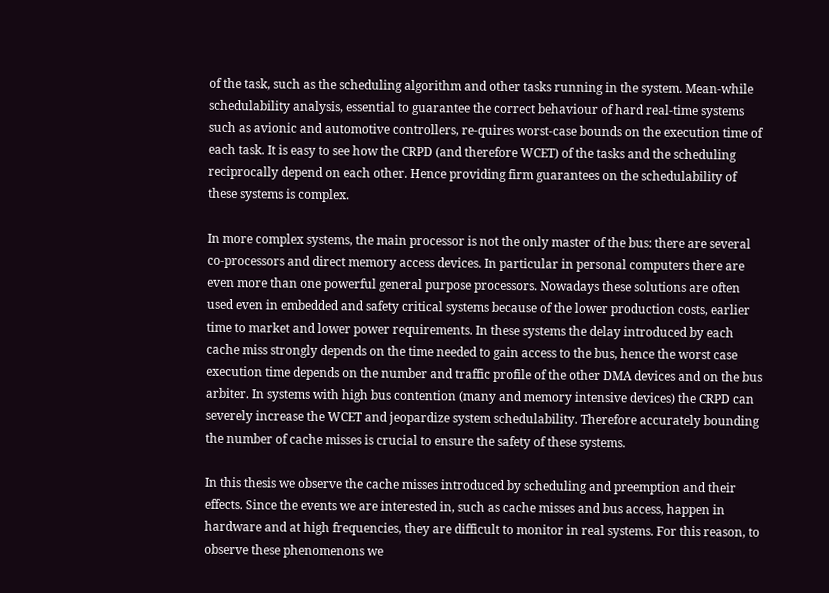of the task, such as the scheduling algorithm and other tasks running in the system. Mean-while schedulability analysis, essential to guarantee the correct behaviour of hard real-time systems such as avionic and automotive controllers, re-quires worst-case bounds on the execution time of each task. It is easy to see how the CRPD (and therefore WCET) of the tasks and the scheduling reciprocally depend on each other. Hence providing firm guarantees on the schedulability of these systems is complex.

In more complex systems, the main processor is not the only master of the bus: there are several co-processors and direct memory access devices. In particular in personal computers there are even more than one powerful general purpose processors. Nowadays these solutions are often used even in embedded and safety critical systems because of the lower production costs, earlier time to market and lower power requirements. In these systems the delay introduced by each cache miss strongly depends on the time needed to gain access to the bus, hence the worst case execution time depends on the number and traffic profile of the other DMA devices and on the bus arbiter. In systems with high bus contention (many and memory intensive devices) the CRPD can severely increase the WCET and jeopardize system schedulability. Therefore accurately bounding the number of cache misses is crucial to ensure the safety of these systems.

In this thesis we observe the cache misses introduced by scheduling and preemption and their effects. Since the events we are interested in, such as cache misses and bus access, happen in hardware and at high frequencies, they are difficult to monitor in real systems. For this reason, to observe these phenomenons we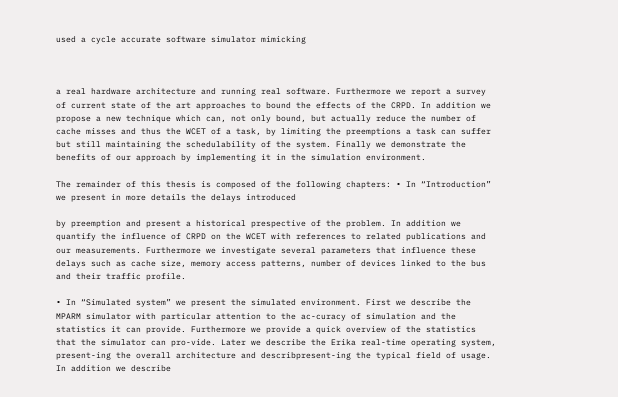used a cycle accurate software simulator mimicking



a real hardware architecture and running real software. Furthermore we report a survey of current state of the art approaches to bound the effects of the CRPD. In addition we propose a new technique which can, not only bound, but actually reduce the number of cache misses and thus the WCET of a task, by limiting the preemptions a task can suffer but still maintaining the schedulability of the system. Finally we demonstrate the benefits of our approach by implementing it in the simulation environment.

The remainder of this thesis is composed of the following chapters: ∙ In “Introduction” we present in more details the delays introduced

by preemption and present a historical prespective of the problem. In addition we quantify the influence of CRPD on the WCET with references to related publications and our measurements. Furthermore we investigate several parameters that influence these delays such as cache size, memory access patterns, number of devices linked to the bus and their traffic profile.

∙ In “Simulated system” we present the simulated environment. First we describe the MPARM simulator with particular attention to the ac-curacy of simulation and the statistics it can provide. Furthermore we provide a quick overview of the statistics that the simulator can pro-vide. Later we describe the Erika real-time operating system, present-ing the overall architecture and describpresent-ing the typical field of usage. In addition we describe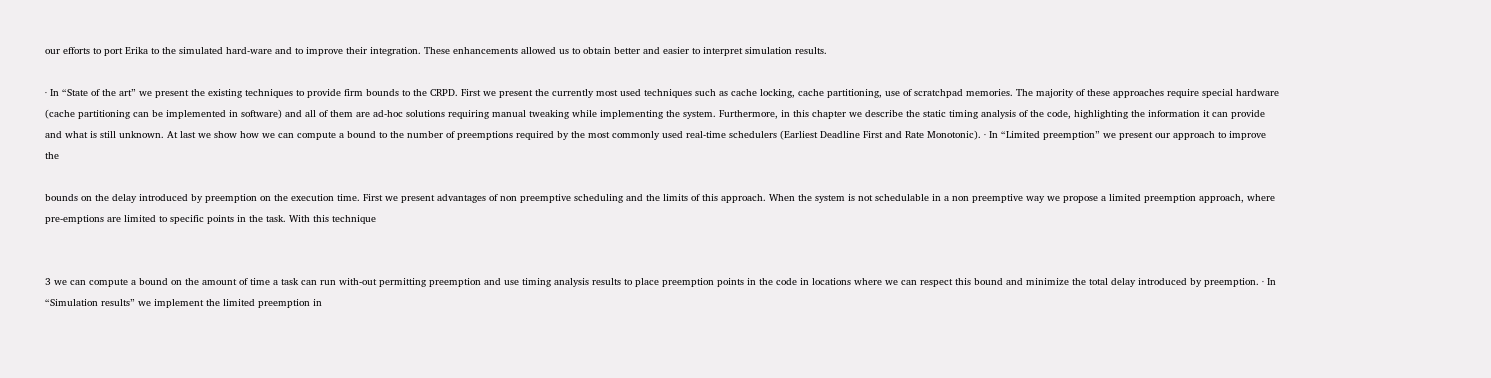our efforts to port Erika to the simulated hard-ware and to improve their integration. These enhancements allowed us to obtain better and easier to interpret simulation results.

∙ In “State of the art” we present the existing techniques to provide firm bounds to the CRPD. First we present the currently most used techniques such as cache locking, cache partitioning, use of scratchpad memories. The majority of these approaches require special hardware (cache partitioning can be implemented in software) and all of them are ad-hoc solutions requiring manual tweaking while implementing the system. Furthermore, in this chapter we describe the static timing analysis of the code, highlighting the information it can provide and what is still unknown. At last we show how we can compute a bound to the number of preemptions required by the most commonly used real-time schedulers (Earliest Deadline First and Rate Monotonic). ∙ In “Limited preemption” we present our approach to improve the

bounds on the delay introduced by preemption on the execution time. First we present advantages of non preemptive scheduling and the limits of this approach. When the system is not schedulable in a non preemptive way we propose a limited preemption approach, where pre-emptions are limited to specific points in the task. With this technique


3 we can compute a bound on the amount of time a task can run with-out permitting preemption and use timing analysis results to place preemption points in the code in locations where we can respect this bound and minimize the total delay introduced by preemption. ∙ In “Simulation results” we implement the limited preemption in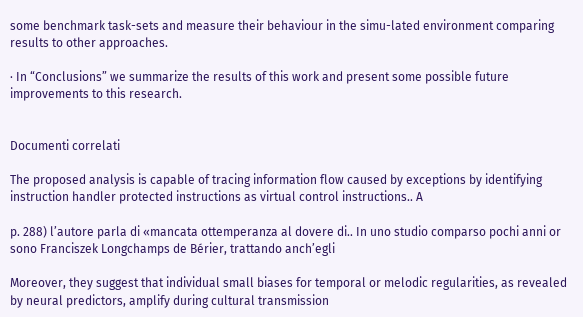some benchmark task-sets and measure their behaviour in the simu-lated environment comparing results to other approaches.

∙ In “Conclusions” we summarize the results of this work and present some possible future improvements to this research.


Documenti correlati

The proposed analysis is capable of tracing information flow caused by exceptions by identifying instruction handler protected instructions as virtual control instructions.. A

p. 288) l’autore parla di «mancata ottemperanza al dovere di.. In uno studio comparso pochi anni or sono Franciszek Longchamps de Bérier, trattando anch’egli

Moreover, they suggest that individual small biases for temporal or melodic regularities, as revealed by neural predictors, amplify during cultural transmission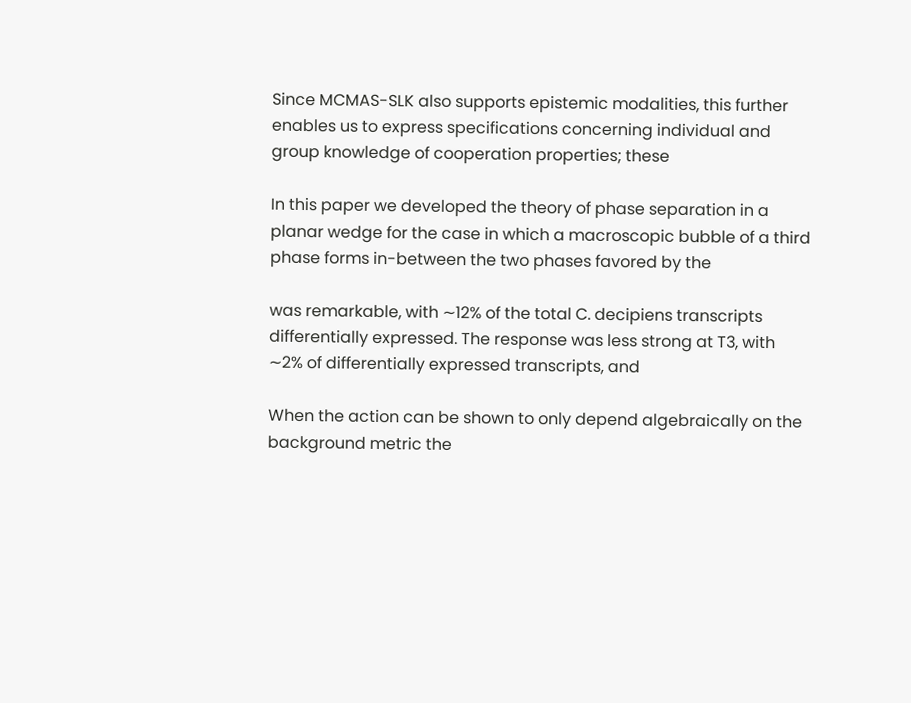Since MCMAS-SLK also supports epistemic modalities, this further enables us to express specifications concerning individual and group knowledge of cooperation properties; these

In this paper we developed the theory of phase separation in a planar wedge for the case in which a macroscopic bubble of a third phase forms in-between the two phases favored by the

was remarkable, with ∼12% of the total C. decipiens transcripts differentially expressed. The response was less strong at T3, with ∼2% of differentially expressed transcripts, and

When the action can be shown to only depend algebraically on the background metric the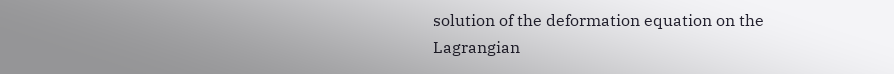solution of the deformation equation on the Lagrangian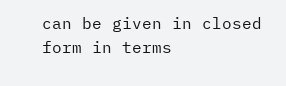can be given in closed form in terms